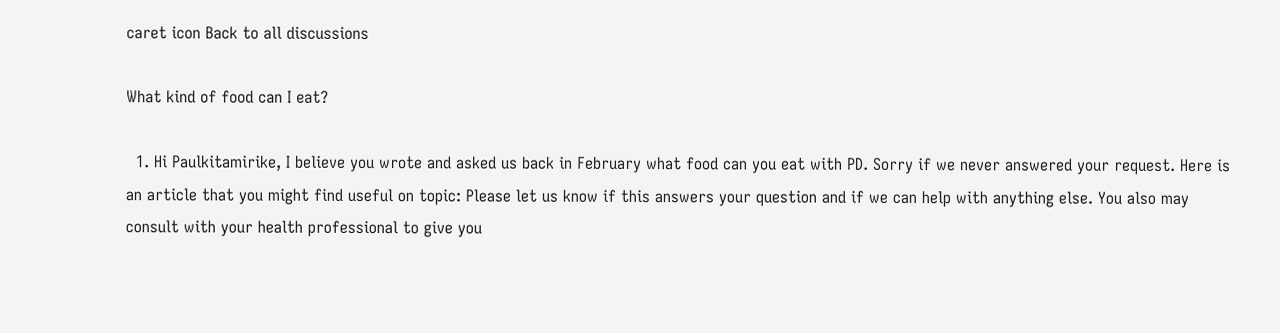caret icon Back to all discussions

What kind of food can I eat?

  1. Hi Paulkitamirike, I believe you wrote and asked us back in February what food can you eat with PD. Sorry if we never answered your request. Here is an article that you might find useful on topic: Please let us know if this answers your question and if we can help with anything else. You also may consult with your health professional to give you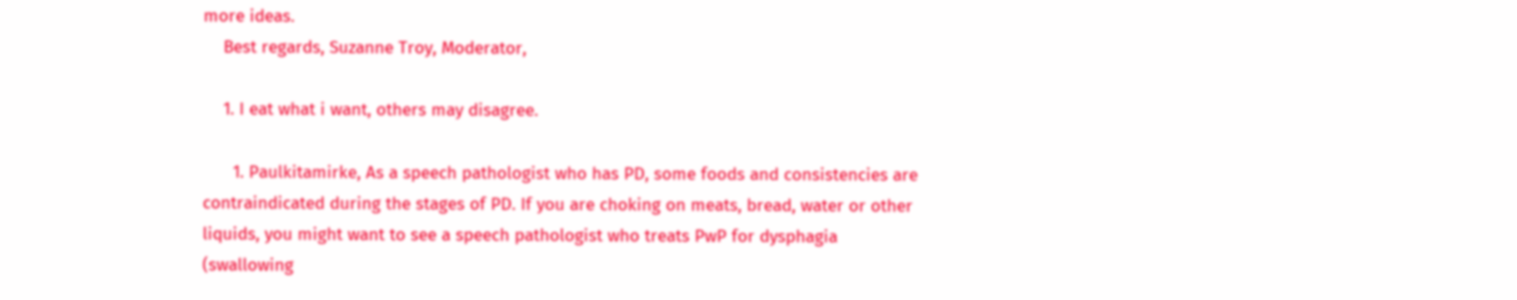more ideas.
    Best regards, Suzanne Troy, Moderator,

    1. I eat what i want, others may disagree.

      1. Paulkitamirke, As a speech pathologist who has PD, some foods and consistencies are contraindicated during the stages of PD. If you are choking on meats, bread, water or other liquids, you might want to see a speech pathologist who treats PwP for dysphagia (swallowing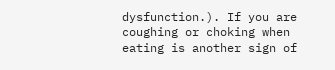dysfunction.). If you are coughing or choking when eating is another sign of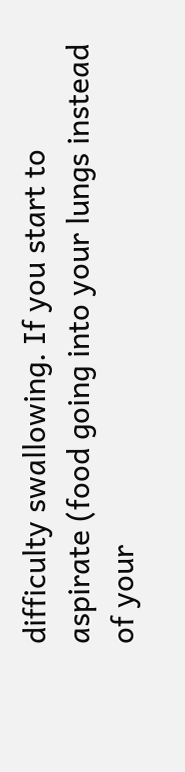difficulty swallowing. If you start to aspirate (food going into your lungs instead of your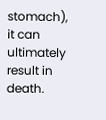stomach), it can ultimately result in death.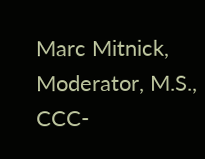Marc Mitnick, Moderator, M.S., CCC-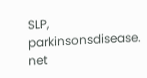SLP, parkinsonsdisease. net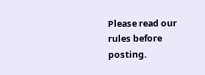Please read our rules before posting.